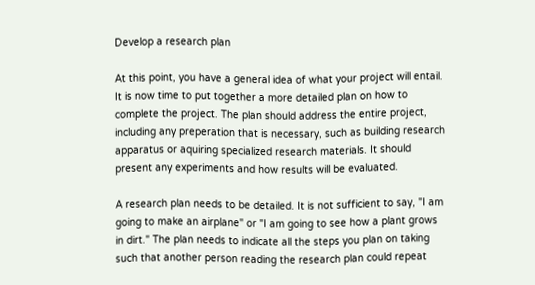Develop a research plan

At this point, you have a general idea of what your project will entail. It is now time to put together a more detailed plan on how to complete the project. The plan should address the entire project, including any preperation that is necessary, such as building research apparatus or aquiring specialized research materials. It should present any experiments and how results will be evaluated.

A research plan needs to be detailed. It is not sufficient to say, "I am going to make an airplane" or "I am going to see how a plant grows in dirt." The plan needs to indicate all the steps you plan on taking such that another person reading the research plan could repeat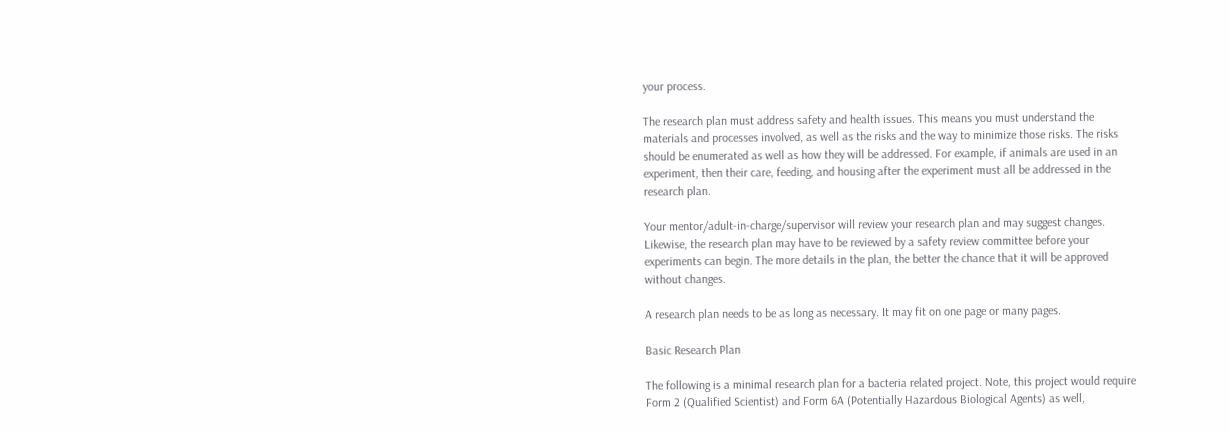your process.

The research plan must address safety and health issues. This means you must understand the materials and processes involved, as well as the risks and the way to minimize those risks. The risks should be enumerated as well as how they will be addressed. For example, if animals are used in an experiment, then their care, feeding, and housing after the experiment must all be addressed in the research plan.

Your mentor/adult-in-charge/supervisor will review your research plan and may suggest changes. Likewise, the research plan may have to be reviewed by a safety review committee before your experiments can begin. The more details in the plan, the better the chance that it will be approved without changes.

A research plan needs to be as long as necessary. It may fit on one page or many pages.

Basic Research Plan

The following is a minimal research plan for a bacteria related project. Note, this project would require Form 2 (Qualified Scientist) and Form 6A (Potentially Hazardous Biological Agents) as well,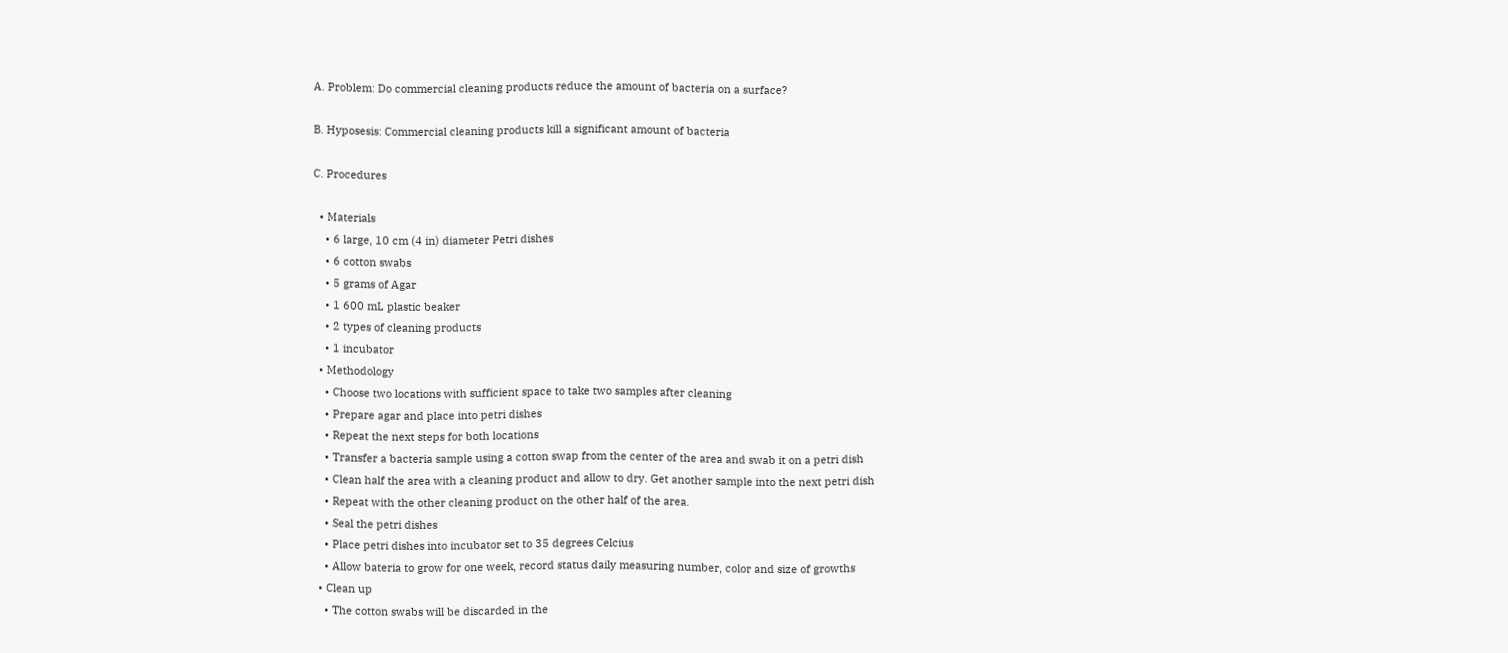A. Problem: Do commercial cleaning products reduce the amount of bacteria on a surface?

B. Hyposesis: Commercial cleaning products kill a significant amount of bacteria

C. Procedures

  • Materials
    • 6 large, 10 cm (4 in) diameter Petri dishes
    • 6 cotton swabs
    • 5 grams of Agar
    • 1 600 mL plastic beaker
    • 2 types of cleaning products
    • 1 incubator
  • Methodology
    • Choose two locations with sufficient space to take two samples after cleaning
    • Prepare agar and place into petri dishes
    • Repeat the next steps for both locations
    • Transfer a bacteria sample using a cotton swap from the center of the area and swab it on a petri dish
    • Clean half the area with a cleaning product and allow to dry. Get another sample into the next petri dish
    • Repeat with the other cleaning product on the other half of the area.
    • Seal the petri dishes
    • Place petri dishes into incubator set to 35 degrees Celcius
    • Allow bateria to grow for one week, record status daily measuring number, color and size of growths
  • Clean up
    • The cotton swabs will be discarded in the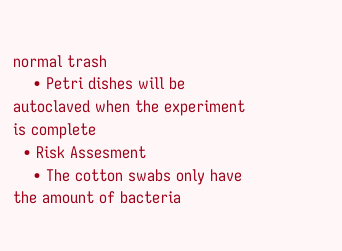normal trash
    • Petri dishes will be autoclaved when the experiment is complete
  • Risk Assesment
    • The cotton swabs only have the amount of bacteria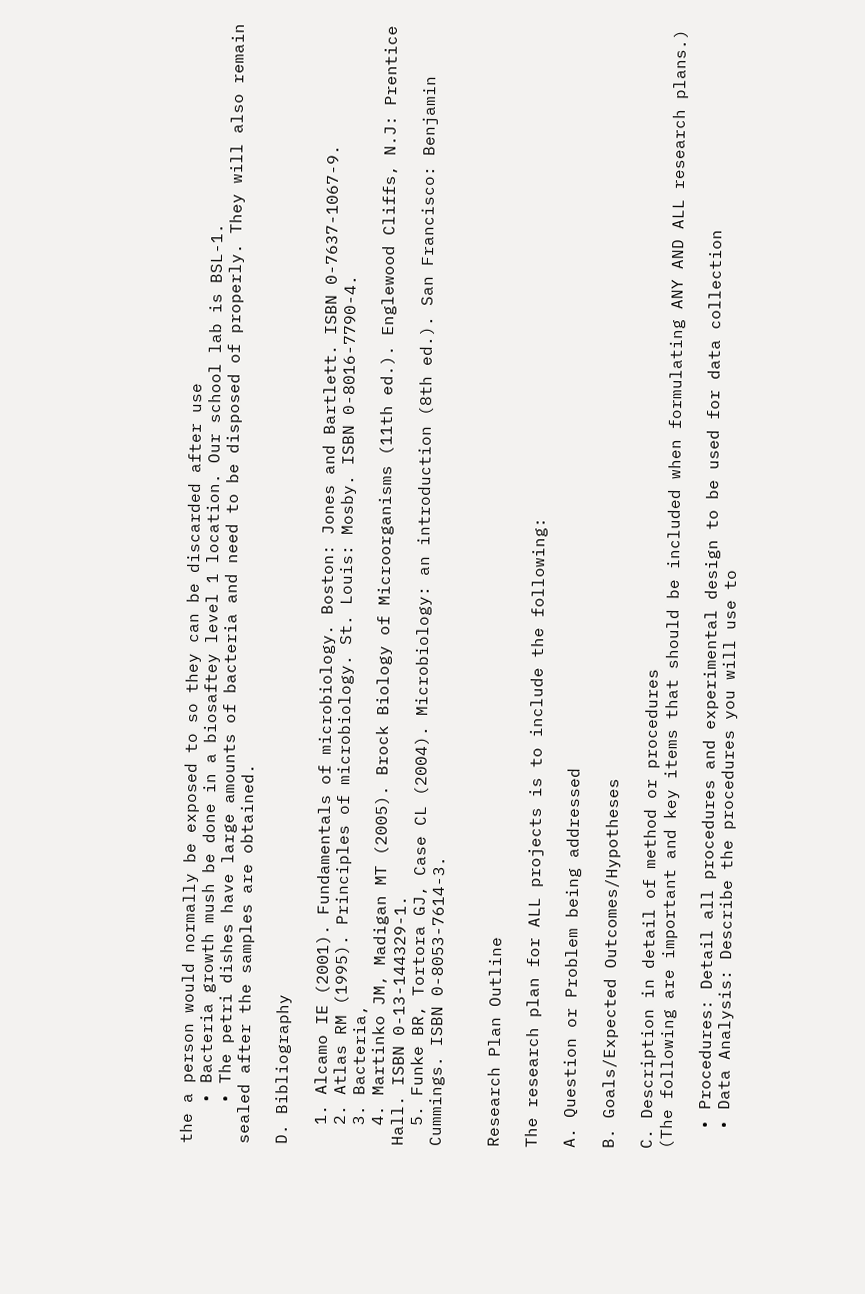the a person would normally be exposed to so they can be discarded after use
    • Bacteria growth mush be done in a biosaftey level 1 location. Our school lab is BSL-1.
    • The petri dishes have large amounts of bacteria and need to be disposed of properly. They will also remain sealed after the samples are obtained.

D. Bibliography

  1. Alcamo IE (2001). Fundamentals of microbiology. Boston: Jones and Bartlett. ISBN 0-7637-1067-9.
  2. Atlas RM (1995). Principles of microbiology. St. Louis: Mosby. ISBN 0-8016-7790-4.
  3. Bacteria,
  4. Martinko JM, Madigan MT (2005). Brock Biology of Microorganisms (11th ed.). Englewood Cliffs, N.J: Prentice Hall. ISBN 0-13-144329-1.
  5. Funke BR, Tortora GJ, Case CL (2004). Microbiology: an introduction (8th ed.). San Francisco: Benjamin Cummings. ISBN 0-8053-7614-3.


Research Plan Outline

The research plan for ALL projects is to include the following:

A. Question or Problem being addressed

B. Goals/Expected Outcomes/Hypotheses

C. Description in detail of method or procedures
(The following are important and key items that should be included when formulating ANY AND ALL research plans.)

  • Procedures: Detail all procedures and experimental design to be used for data collection
  • Data Analysis: Describe the procedures you will use to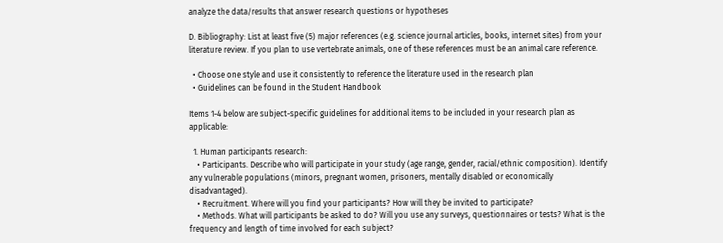analyze the data/results that answer research questions or hypotheses

D. Bibliography: List at least five (5) major references (e.g. science journal articles, books, internet sites) from your literature review. If you plan to use vertebrate animals, one of these references must be an animal care reference.

  • Choose one style and use it consistently to reference the literature used in the research plan
  • Guidelines can be found in the Student Handbook

Items 1-4 below are subject-specific guidelines for additional items to be included in your research plan as applicable:

  1. Human participants research:
    • Participants. Describe who will participate in your study (age range, gender, racial/ethnic composition). Identify any vulnerable populations (minors, pregnant women, prisoners, mentally disabled or economically disadvantaged).
    • Recruitment. Where will you find your participants? How will they be invited to participate?
    • Methods. What will participants be asked to do? Will you use any surveys, questionnaires or tests? What is the frequency and length of time involved for each subject?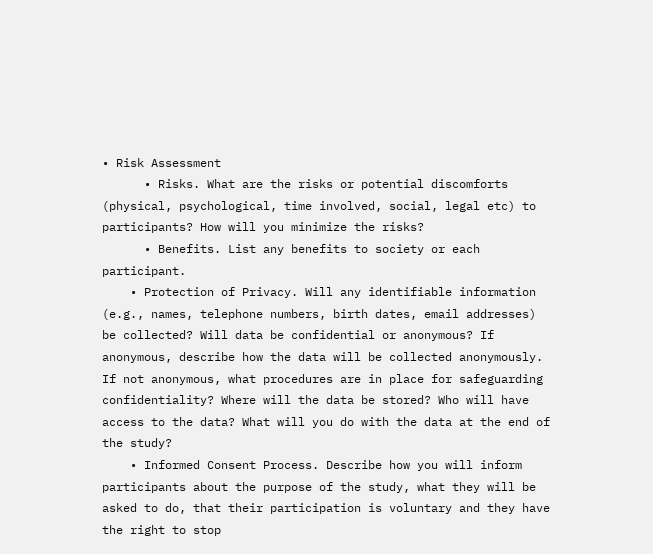• Risk Assessment
      • Risks. What are the risks or potential discomforts (physical, psychological, time involved, social, legal etc) to participants? How will you minimize the risks?
      • Benefits. List any benefits to society or each participant.
    • Protection of Privacy. Will any identifiable information (e.g., names, telephone numbers, birth dates, email addresses) be collected? Will data be confidential or anonymous? If anonymous, describe how the data will be collected anonymously. If not anonymous, what procedures are in place for safeguarding confidentiality? Where will the data be stored? Who will have access to the data? What will you do with the data at the end of the study?
    • Informed Consent Process. Describe how you will inform participants about the purpose of the study, what they will be asked to do, that their participation is voluntary and they have the right to stop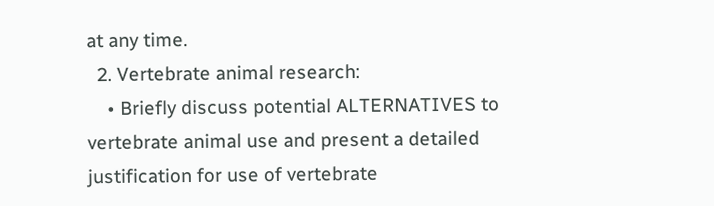at any time.
  2. Vertebrate animal research:
    • Briefly discuss potential ALTERNATIVES to vertebrate animal use and present a detailed justification for use of vertebrate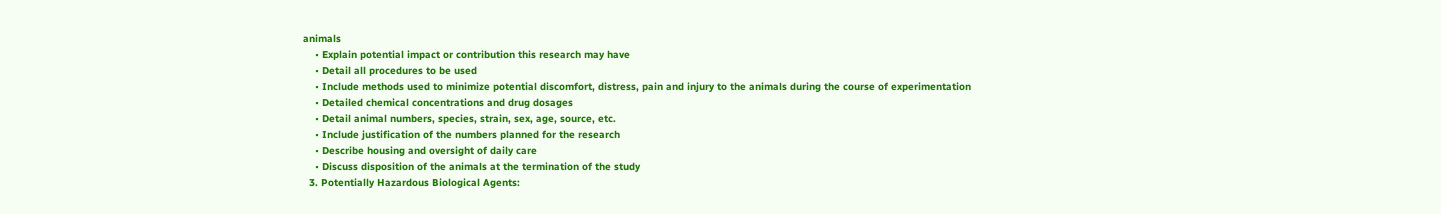animals
    • Explain potential impact or contribution this research may have
    • Detail all procedures to be used
    • Include methods used to minimize potential discomfort, distress, pain and injury to the animals during the course of experimentation
    • Detailed chemical concentrations and drug dosages
    • Detail animal numbers, species, strain, sex, age, source, etc.
    • Include justification of the numbers planned for the research
    • Describe housing and oversight of daily care
    • Discuss disposition of the animals at the termination of the study
  3. Potentially Hazardous Biological Agents: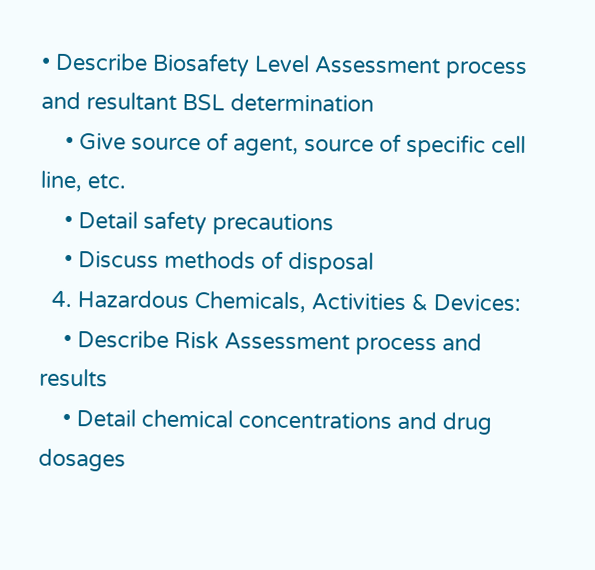• Describe Biosafety Level Assessment process and resultant BSL determination
    • Give source of agent, source of specific cell line, etc.
    • Detail safety precautions
    • Discuss methods of disposal
  4. Hazardous Chemicals, Activities & Devices:
    • Describe Risk Assessment process and results
    • Detail chemical concentrations and drug dosages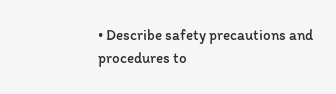• Describe safety precautions and procedures to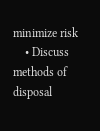minimize risk
    • Discuss methods of disposal